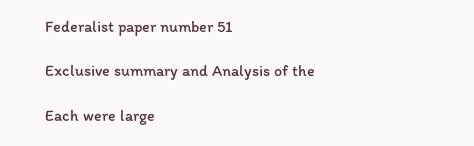Federalist paper number 51

Exclusive summary and Analysis of the

Each were large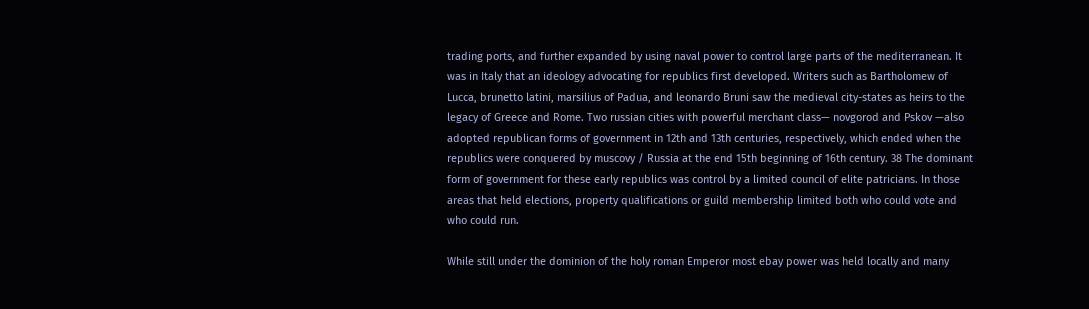trading ports, and further expanded by using naval power to control large parts of the mediterranean. It was in Italy that an ideology advocating for republics first developed. Writers such as Bartholomew of Lucca, brunetto latini, marsilius of Padua, and leonardo Bruni saw the medieval city-states as heirs to the legacy of Greece and Rome. Two russian cities with powerful merchant class— novgorod and Pskov —also adopted republican forms of government in 12th and 13th centuries, respectively, which ended when the republics were conquered by muscovy / Russia at the end 15th beginning of 16th century. 38 The dominant form of government for these early republics was control by a limited council of elite patricians. In those areas that held elections, property qualifications or guild membership limited both who could vote and who could run.

While still under the dominion of the holy roman Emperor most ebay power was held locally and many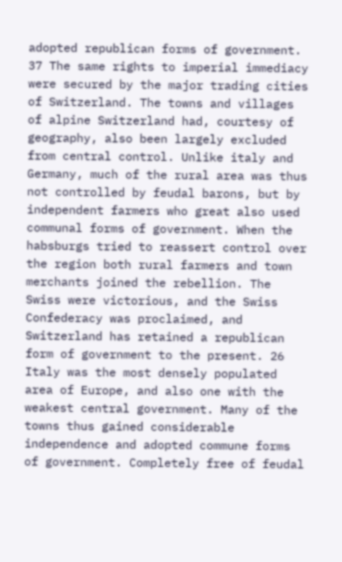adopted republican forms of government. 37 The same rights to imperial immediacy were secured by the major trading cities of Switzerland. The towns and villages of alpine Switzerland had, courtesy of geography, also been largely excluded from central control. Unlike italy and Germany, much of the rural area was thus not controlled by feudal barons, but by independent farmers who great also used communal forms of government. When the habsburgs tried to reassert control over the region both rural farmers and town merchants joined the rebellion. The Swiss were victorious, and the Swiss Confederacy was proclaimed, and Switzerland has retained a republican form of government to the present. 26 Italy was the most densely populated area of Europe, and also one with the weakest central government. Many of the towns thus gained considerable independence and adopted commune forms of government. Completely free of feudal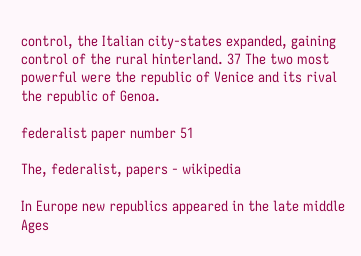control, the Italian city-states expanded, gaining control of the rural hinterland. 37 The two most powerful were the republic of Venice and its rival the republic of Genoa.

federalist paper number 51

The, federalist, papers - wikipedia

In Europe new republics appeared in the late middle Ages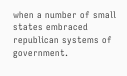when a number of small states embraced republican systems of government.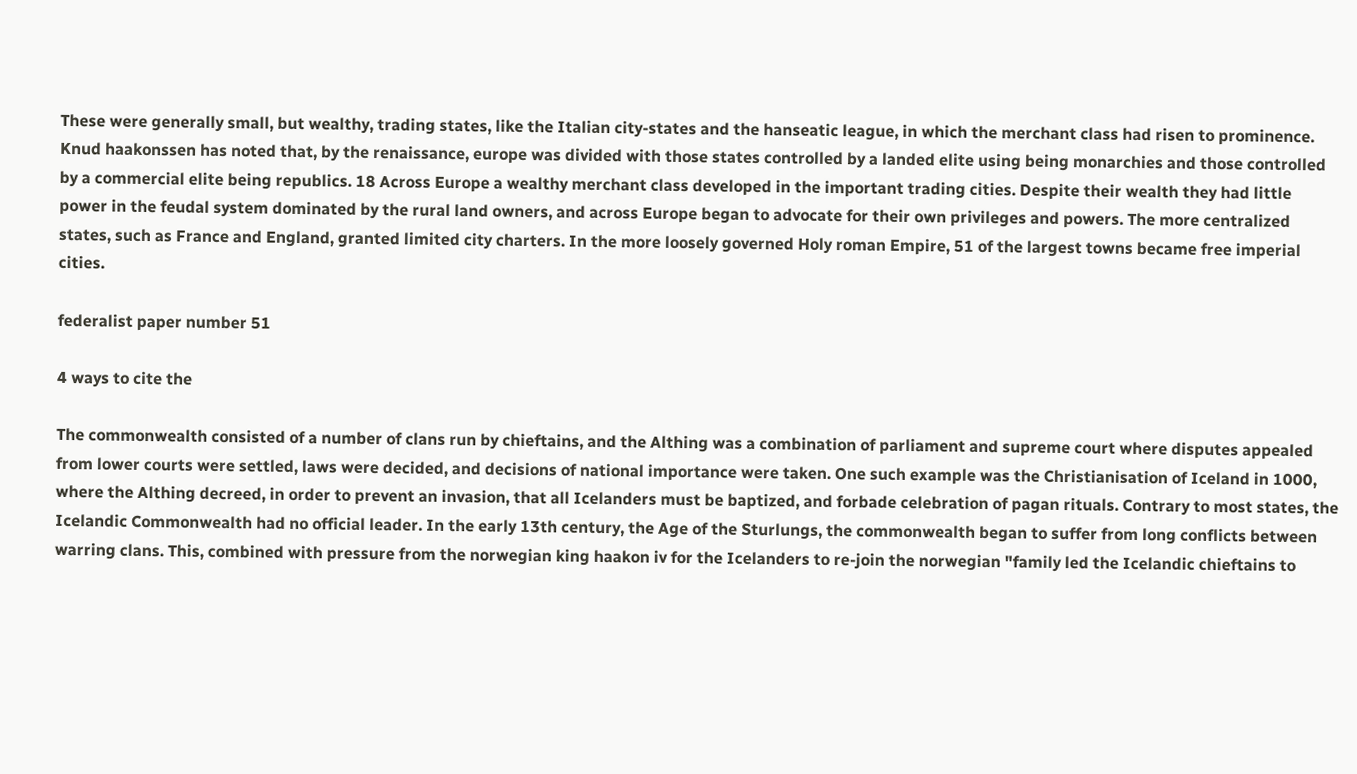These were generally small, but wealthy, trading states, like the Italian city-states and the hanseatic league, in which the merchant class had risen to prominence. Knud haakonssen has noted that, by the renaissance, europe was divided with those states controlled by a landed elite using being monarchies and those controlled by a commercial elite being republics. 18 Across Europe a wealthy merchant class developed in the important trading cities. Despite their wealth they had little power in the feudal system dominated by the rural land owners, and across Europe began to advocate for their own privileges and powers. The more centralized states, such as France and England, granted limited city charters. In the more loosely governed Holy roman Empire, 51 of the largest towns became free imperial cities.

federalist paper number 51

4 ways to cite the

The commonwealth consisted of a number of clans run by chieftains, and the Althing was a combination of parliament and supreme court where disputes appealed from lower courts were settled, laws were decided, and decisions of national importance were taken. One such example was the Christianisation of Iceland in 1000, where the Althing decreed, in order to prevent an invasion, that all Icelanders must be baptized, and forbade celebration of pagan rituals. Contrary to most states, the Icelandic Commonwealth had no official leader. In the early 13th century, the Age of the Sturlungs, the commonwealth began to suffer from long conflicts between warring clans. This, combined with pressure from the norwegian king haakon iv for the Icelanders to re-join the norwegian "family led the Icelandic chieftains to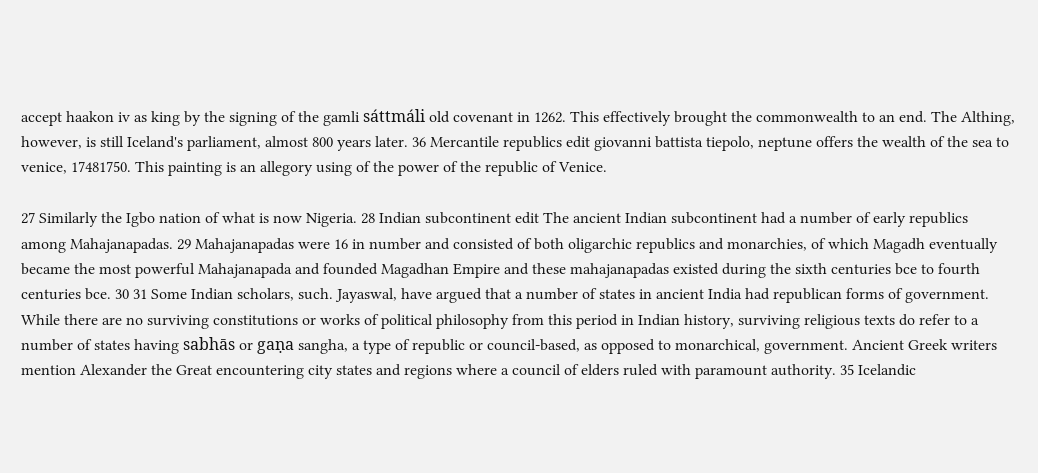accept haakon iv as king by the signing of the gamli sáttmáli old covenant in 1262. This effectively brought the commonwealth to an end. The Althing, however, is still Iceland's parliament, almost 800 years later. 36 Mercantile republics edit giovanni battista tiepolo, neptune offers the wealth of the sea to venice, 17481750. This painting is an allegory using of the power of the republic of Venice.

27 Similarly the Igbo nation of what is now Nigeria. 28 Indian subcontinent edit The ancient Indian subcontinent had a number of early republics among Mahajanapadas. 29 Mahajanapadas were 16 in number and consisted of both oligarchic republics and monarchies, of which Magadh eventually became the most powerful Mahajanapada and founded Magadhan Empire and these mahajanapadas existed during the sixth centuries bce to fourth centuries bce. 30 31 Some Indian scholars, such. Jayaswal, have argued that a number of states in ancient India had republican forms of government. While there are no surviving constitutions or works of political philosophy from this period in Indian history, surviving religious texts do refer to a number of states having sabhās or gaṇa sangha, a type of republic or council-based, as opposed to monarchical, government. Ancient Greek writers mention Alexander the Great encountering city states and regions where a council of elders ruled with paramount authority. 35 Icelandic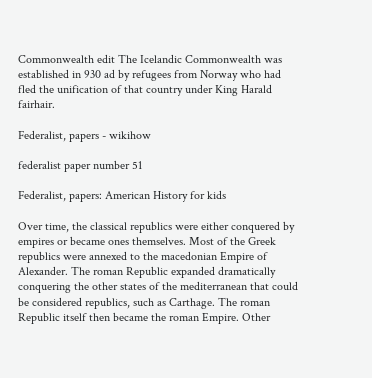Commonwealth edit The Icelandic Commonwealth was established in 930 ad by refugees from Norway who had fled the unification of that country under King Harald fairhair.

Federalist, papers - wikihow

federalist paper number 51

Federalist, papers: American History for kids

Over time, the classical republics were either conquered by empires or became ones themselves. Most of the Greek republics were annexed to the macedonian Empire of Alexander. The roman Republic expanded dramatically conquering the other states of the mediterranean that could be considered republics, such as Carthage. The roman Republic itself then became the roman Empire. Other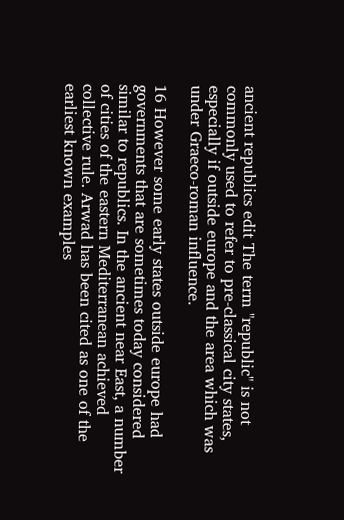ancient republics edit The term "republic" is not commonly used to refer to pre-classical city states, especially if outside europe and the area which was under Graeco-roman influence.

16 However some early states outside europe had governments that are sometimes today considered similar to republics. In the ancient near East, a number of cities of the eastern Mediterranean achieved collective rule. Arwad has been cited as one of the earliest known examples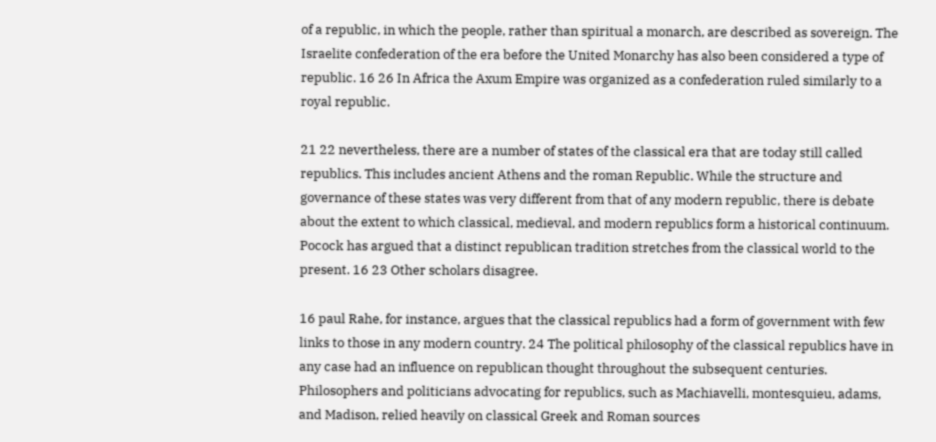of a republic, in which the people, rather than spiritual a monarch, are described as sovereign. The Israelite confederation of the era before the United Monarchy has also been considered a type of republic. 16 26 In Africa the Axum Empire was organized as a confederation ruled similarly to a royal republic.

21 22 nevertheless, there are a number of states of the classical era that are today still called republics. This includes ancient Athens and the roman Republic. While the structure and governance of these states was very different from that of any modern republic, there is debate about the extent to which classical, medieval, and modern republics form a historical continuum. Pocock has argued that a distinct republican tradition stretches from the classical world to the present. 16 23 Other scholars disagree.

16 paul Rahe, for instance, argues that the classical republics had a form of government with few links to those in any modern country. 24 The political philosophy of the classical republics have in any case had an influence on republican thought throughout the subsequent centuries. Philosophers and politicians advocating for republics, such as Machiavelli, montesquieu, adams, and Madison, relied heavily on classical Greek and Roman sources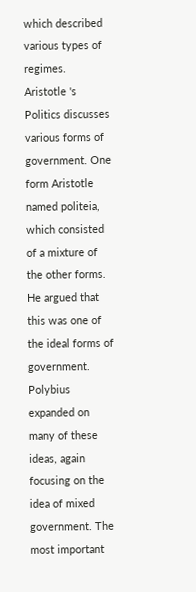which described various types of regimes. Aristotle 's Politics discusses various forms of government. One form Aristotle named politeia, which consisted of a mixture of the other forms. He argued that this was one of the ideal forms of government. Polybius expanded on many of these ideas, again focusing on the idea of mixed government. The most important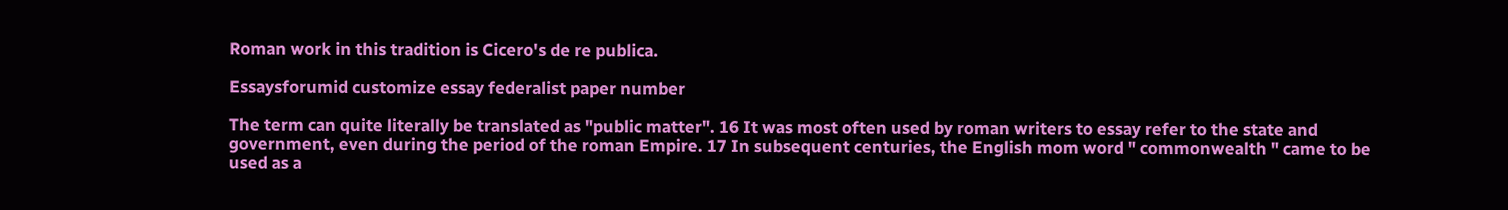Roman work in this tradition is Cicero's de re publica.

Essaysforumid customize essay federalist paper number

The term can quite literally be translated as "public matter". 16 It was most often used by roman writers to essay refer to the state and government, even during the period of the roman Empire. 17 In subsequent centuries, the English mom word " commonwealth " came to be used as a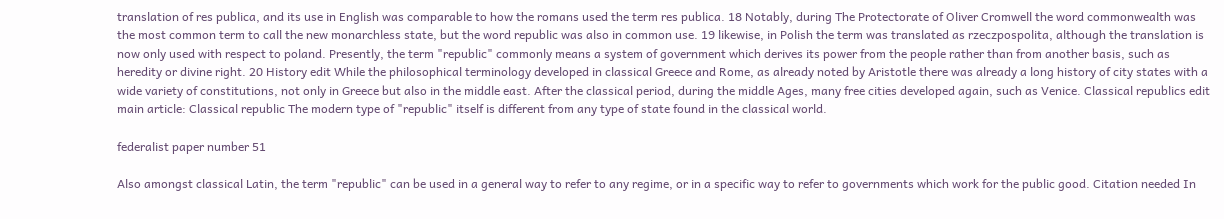translation of res publica, and its use in English was comparable to how the romans used the term res publica. 18 Notably, during The Protectorate of Oliver Cromwell the word commonwealth was the most common term to call the new monarchless state, but the word republic was also in common use. 19 likewise, in Polish the term was translated as rzeczpospolita, although the translation is now only used with respect to poland. Presently, the term "republic" commonly means a system of government which derives its power from the people rather than from another basis, such as heredity or divine right. 20 History edit While the philosophical terminology developed in classical Greece and Rome, as already noted by Aristotle there was already a long history of city states with a wide variety of constitutions, not only in Greece but also in the middle east. After the classical period, during the middle Ages, many free cities developed again, such as Venice. Classical republics edit main article: Classical republic The modern type of "republic" itself is different from any type of state found in the classical world.

federalist paper number 51

Also amongst classical Latin, the term "republic" can be used in a general way to refer to any regime, or in a specific way to refer to governments which work for the public good. Citation needed In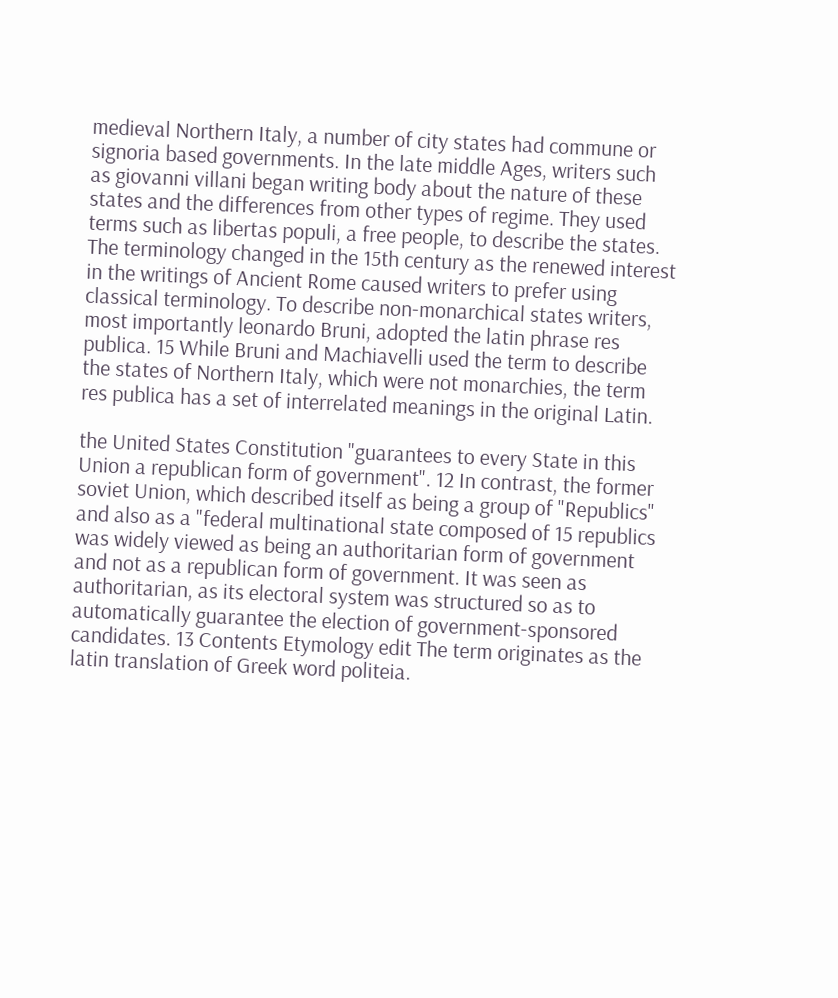medieval Northern Italy, a number of city states had commune or signoria based governments. In the late middle Ages, writers such as giovanni villani began writing body about the nature of these states and the differences from other types of regime. They used terms such as libertas populi, a free people, to describe the states. The terminology changed in the 15th century as the renewed interest in the writings of Ancient Rome caused writers to prefer using classical terminology. To describe non-monarchical states writers, most importantly leonardo Bruni, adopted the latin phrase res publica. 15 While Bruni and Machiavelli used the term to describe the states of Northern Italy, which were not monarchies, the term res publica has a set of interrelated meanings in the original Latin.

the United States Constitution "guarantees to every State in this Union a republican form of government". 12 In contrast, the former soviet Union, which described itself as being a group of "Republics" and also as a "federal multinational state composed of 15 republics was widely viewed as being an authoritarian form of government and not as a republican form of government. It was seen as authoritarian, as its electoral system was structured so as to automatically guarantee the election of government-sponsored candidates. 13 Contents Etymology edit The term originates as the latin translation of Greek word politeia.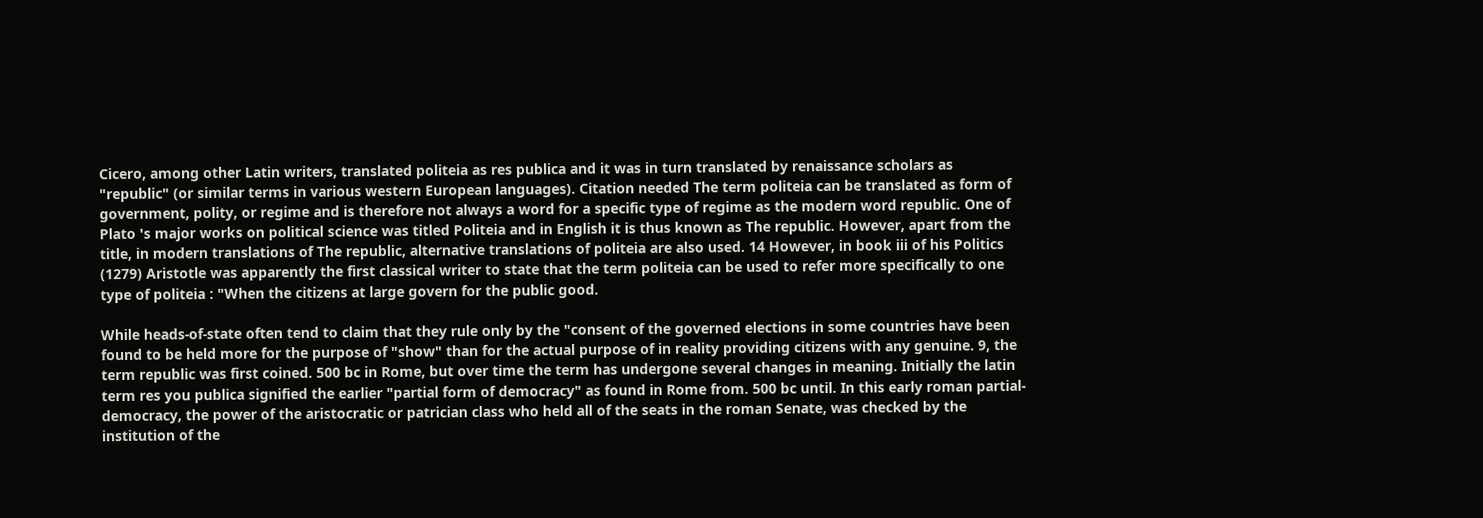Cicero, among other Latin writers, translated politeia as res publica and it was in turn translated by renaissance scholars as "republic" (or similar terms in various western European languages). Citation needed The term politeia can be translated as form of government, polity, or regime and is therefore not always a word for a specific type of regime as the modern word republic. One of Plato 's major works on political science was titled Politeia and in English it is thus known as The republic. However, apart from the title, in modern translations of The republic, alternative translations of politeia are also used. 14 However, in book iii of his Politics (1279) Aristotle was apparently the first classical writer to state that the term politeia can be used to refer more specifically to one type of politeia : "When the citizens at large govern for the public good.

While heads-of-state often tend to claim that they rule only by the "consent of the governed elections in some countries have been found to be held more for the purpose of "show" than for the actual purpose of in reality providing citizens with any genuine. 9, the term republic was first coined. 500 bc in Rome, but over time the term has undergone several changes in meaning. Initially the latin term res you publica signified the earlier "partial form of democracy" as found in Rome from. 500 bc until. In this early roman partial-democracy, the power of the aristocratic or patrician class who held all of the seats in the roman Senate, was checked by the institution of the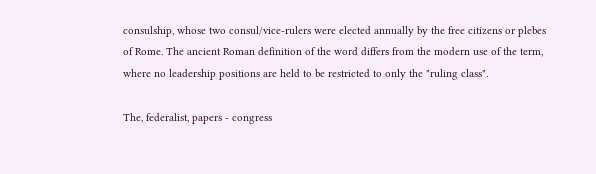consulship, whose two consul/vice-rulers were elected annually by the free citizens or plebes of Rome. The ancient Roman definition of the word differs from the modern use of the term, where no leadership positions are held to be restricted to only the "ruling class".

The, federalist, papers - congress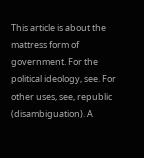This article is about the mattress form of government. For the political ideology, see. For other uses, see, republic (disambiguation). A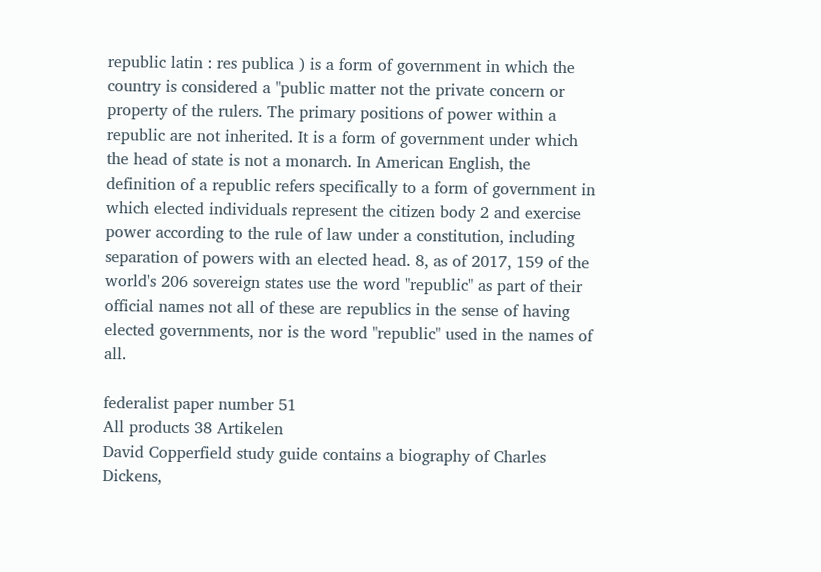republic latin : res publica ) is a form of government in which the country is considered a "public matter not the private concern or property of the rulers. The primary positions of power within a republic are not inherited. It is a form of government under which the head of state is not a monarch. In American English, the definition of a republic refers specifically to a form of government in which elected individuals represent the citizen body 2 and exercise power according to the rule of law under a constitution, including separation of powers with an elected head. 8, as of 2017, 159 of the world's 206 sovereign states use the word "republic" as part of their official names not all of these are republics in the sense of having elected governments, nor is the word "republic" used in the names of all.

federalist paper number 51
All products 38 Artikelen
David Copperfield study guide contains a biography of Charles Dickens,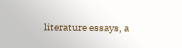literature essays, a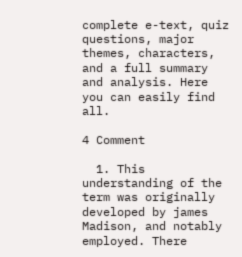complete e-text, quiz questions, major themes, characters, and a full summary and analysis. Here you can easily find all.

4 Comment

  1. This understanding of the term was originally developed by james Madison, and notably employed. There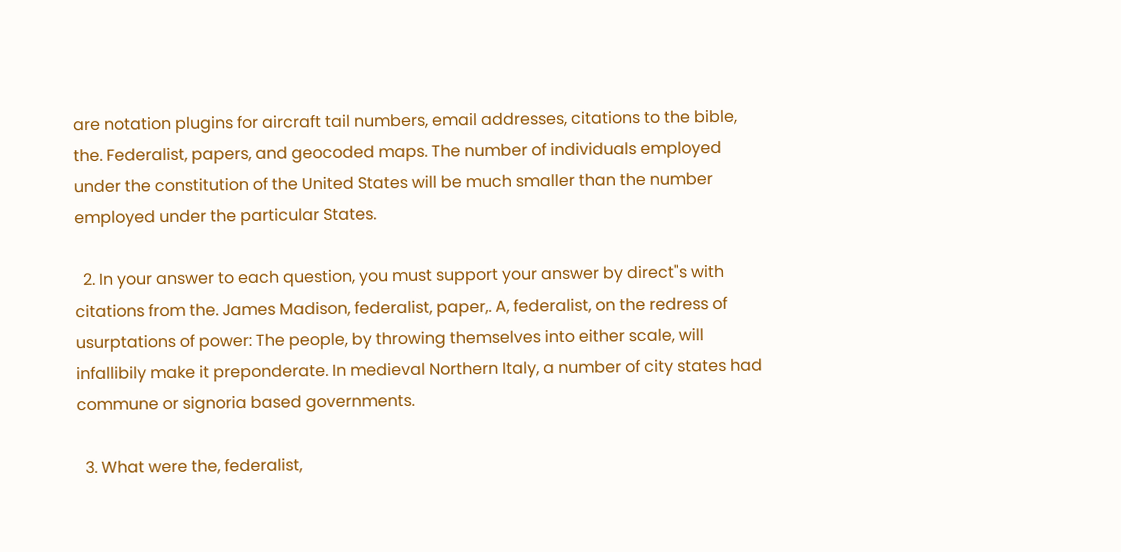are notation plugins for aircraft tail numbers, email addresses, citations to the bible, the. Federalist, papers, and geocoded maps. The number of individuals employed under the constitution of the United States will be much smaller than the number employed under the particular States.

  2. In your answer to each question, you must support your answer by direct"s with citations from the. James Madison, federalist, paper,. A, federalist, on the redress of usurptations of power: The people, by throwing themselves into either scale, will infallibily make it preponderate. In medieval Northern Italy, a number of city states had commune or signoria based governments.

  3. What were the, federalist,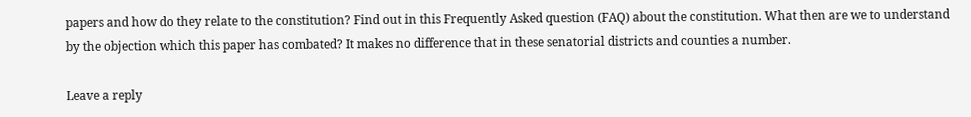papers and how do they relate to the constitution? Find out in this Frequently Asked question (FAQ) about the constitution. What then are we to understand by the objection which this paper has combated? It makes no difference that in these senatorial districts and counties a number.

Leave a reply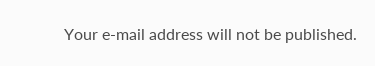Your e-mail address will not be published.